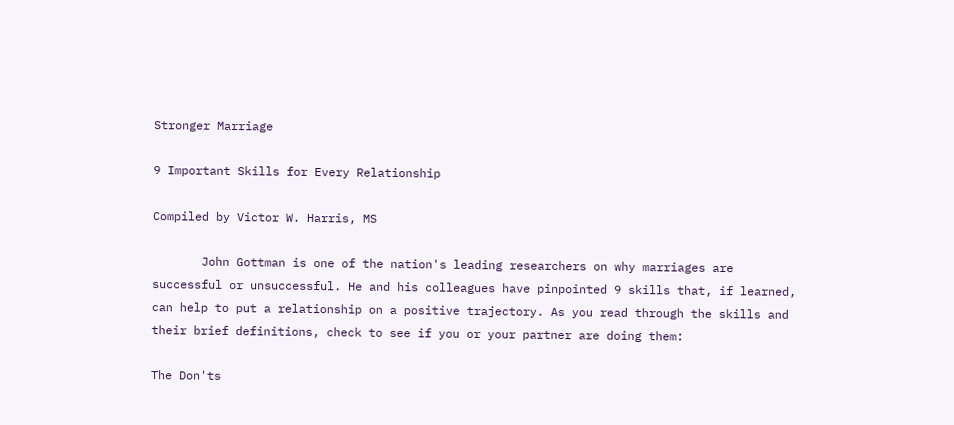Stronger Marriage

9 Important Skills for Every Relationship

Compiled by Victor W. Harris, MS

       John Gottman is one of the nation's leading researchers on why marriages are successful or unsuccessful. He and his colleagues have pinpointed 9 skills that, if learned, can help to put a relationship on a positive trajectory. As you read through the skills and their brief definitions, check to see if you or your partner are doing them:

The Don'ts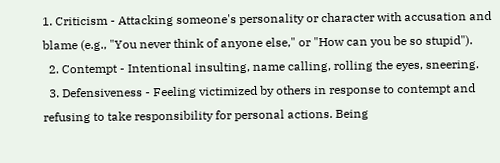1. Criticism - Attacking someone's personality or character with accusation and blame (e.g., "You never think of anyone else," or "How can you be so stupid").
  2. Contempt - Intentional insulting, name calling, rolling the eyes, sneering.
  3. Defensiveness - Feeling victimized by others in response to contempt and refusing to take responsibility for personal actions. Being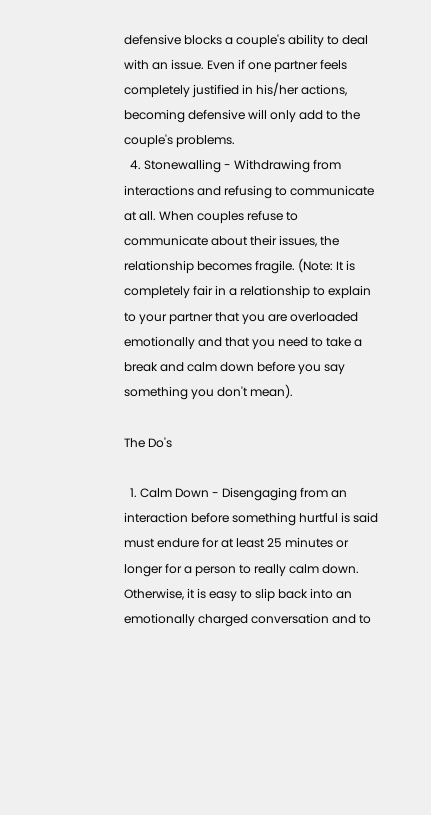defensive blocks a couple's ability to deal with an issue. Even if one partner feels completely justified in his/her actions, becoming defensive will only add to the couple's problems.
  4. Stonewalling - Withdrawing from interactions and refusing to communicate at all. When couples refuse to communicate about their issues, the relationship becomes fragile. (Note: It is completely fair in a relationship to explain to your partner that you are overloaded emotionally and that you need to take a break and calm down before you say something you don't mean).

The Do's

  1. Calm Down - Disengaging from an interaction before something hurtful is said must endure for at least 25 minutes or longer for a person to really calm down. Otherwise, it is easy to slip back into an emotionally charged conversation and to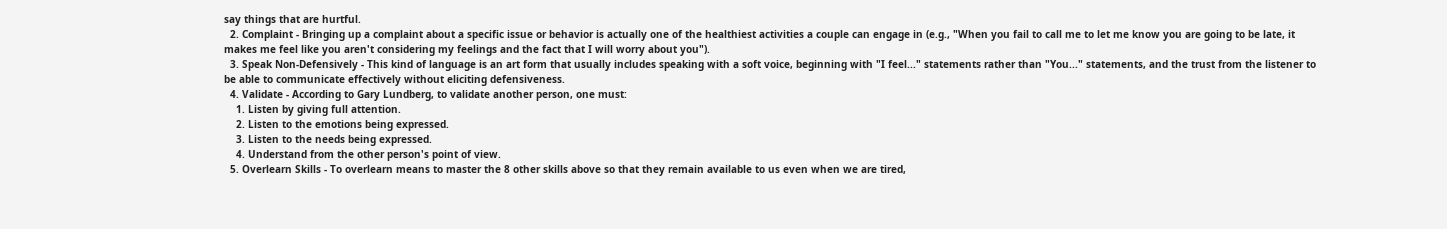say things that are hurtful.
  2. Complaint - Bringing up a complaint about a specific issue or behavior is actually one of the healthiest activities a couple can engage in (e.g., "When you fail to call me to let me know you are going to be late, it makes me feel like you aren't considering my feelings and the fact that I will worry about you").
  3. Speak Non-Defensively - This kind of language is an art form that usually includes speaking with a soft voice, beginning with "I feel..." statements rather than "You..." statements, and the trust from the listener to be able to communicate effectively without eliciting defensiveness.
  4. Validate - According to Gary Lundberg, to validate another person, one must:
    1. Listen by giving full attention.
    2. Listen to the emotions being expressed.
    3. Listen to the needs being expressed.
    4. Understand from the other person's point of view.
  5. Overlearn Skills - To overlearn means to master the 8 other skills above so that they remain available to us even when we are tired,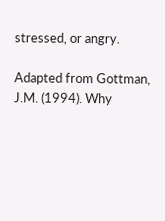stressed, or angry.

Adapted from Gottman, J.M. (1994). Why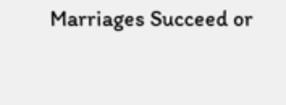Marriages Succeed or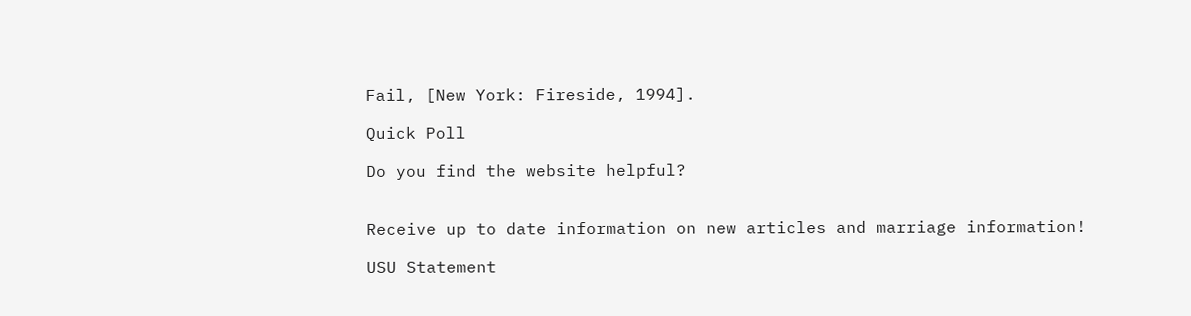Fail, [New York: Fireside, 1994].

Quick Poll

Do you find the website helpful?


Receive up to date information on new articles and marriage information!

USU Statement